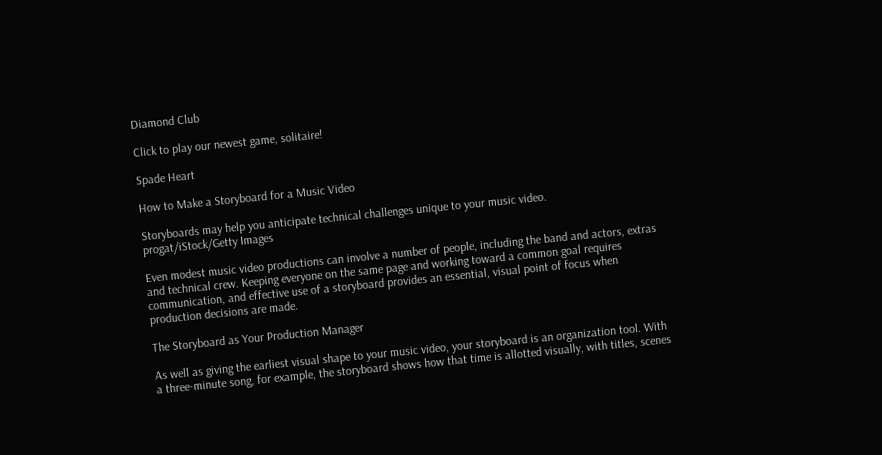Diamond Club

Click to play our newest game, solitaire!

Spade Heart

How to Make a Storyboard for a Music Video

Storyboards may help you anticipate technical challenges unique to your music video.
progat/iStock/Getty Images

Even modest music video productions can involve a number of people, including the band and actors, extras and technical crew. Keeping everyone on the same page and working toward a common goal requires communication, and effective use of a storyboard provides an essential, visual point of focus when production decisions are made.

The Storyboard as Your Production Manager

As well as giving the earliest visual shape to your music video, your storyboard is an organization tool. With a three-minute song, for example, the storyboard shows how that time is allotted visually, with titles, scenes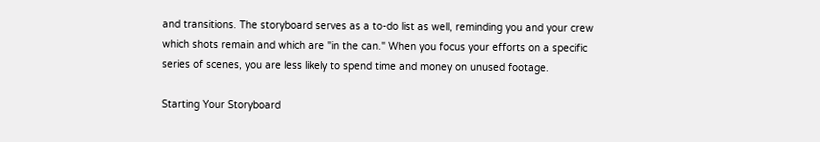and transitions. The storyboard serves as a to-do list as well, reminding you and your crew which shots remain and which are "in the can." When you focus your efforts on a specific series of scenes, you are less likely to spend time and money on unused footage.

Starting Your Storyboard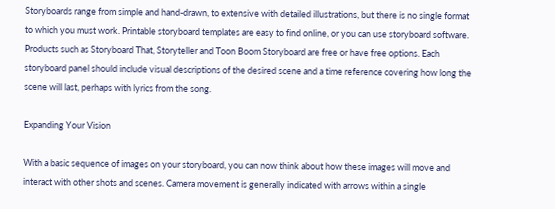Storyboards range from simple and hand-drawn, to extensive with detailed illustrations, but there is no single format to which you must work. Printable storyboard templates are easy to find online, or you can use storyboard software. Products such as Storyboard That, Storyteller and Toon Boom Storyboard are free or have free options. Each storyboard panel should include visual descriptions of the desired scene and a time reference covering how long the scene will last, perhaps with lyrics from the song.

Expanding Your Vision

With a basic sequence of images on your storyboard, you can now think about how these images will move and interact with other shots and scenes. Camera movement is generally indicated with arrows within a single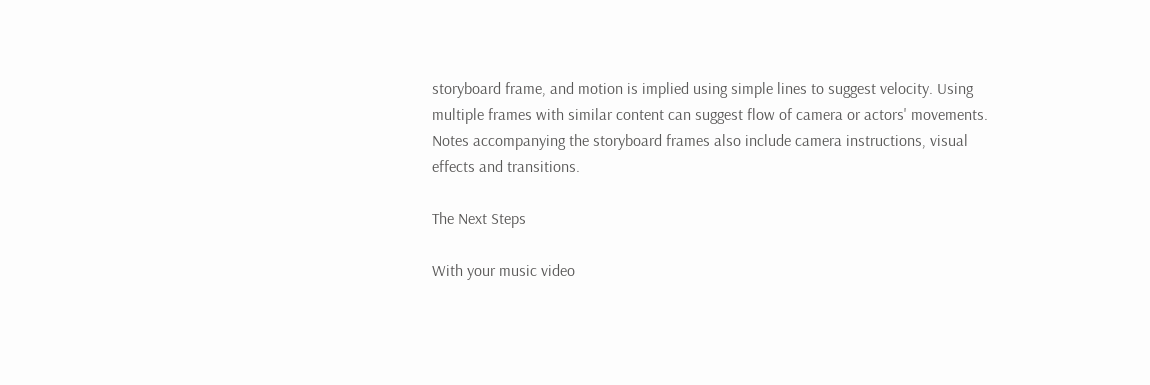storyboard frame, and motion is implied using simple lines to suggest velocity. Using multiple frames with similar content can suggest flow of camera or actors' movements. Notes accompanying the storyboard frames also include camera instructions, visual effects and transitions.

The Next Steps

With your music video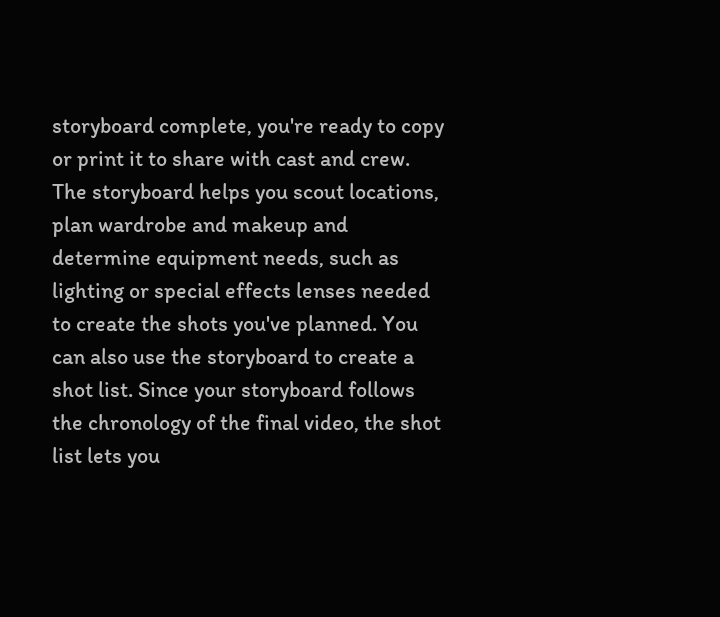storyboard complete, you're ready to copy or print it to share with cast and crew. The storyboard helps you scout locations, plan wardrobe and makeup and determine equipment needs, such as lighting or special effects lenses needed to create the shots you've planned. You can also use the storyboard to create a shot list. Since your storyboard follows the chronology of the final video, the shot list lets you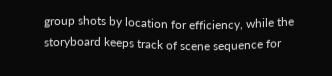group shots by location for efficiency, while the storyboard keeps track of scene sequence for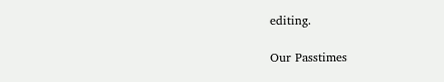editing.

Our Passtimes